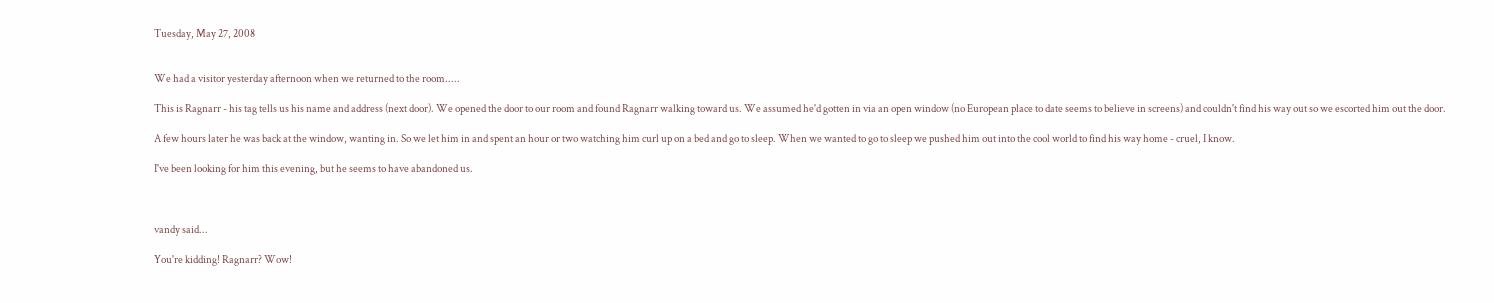Tuesday, May 27, 2008


We had a visitor yesterday afternoon when we returned to the room.....

This is Ragnarr - his tag tells us his name and address (next door). We opened the door to our room and found Ragnarr walking toward us. We assumed he'd gotten in via an open window (no European place to date seems to believe in screens) and couldn't find his way out so we escorted him out the door.

A few hours later he was back at the window, wanting in. So we let him in and spent an hour or two watching him curl up on a bed and go to sleep. When we wanted to go to sleep we pushed him out into the cool world to find his way home - cruel, I know.

I've been looking for him this evening, but he seems to have abandoned us.



vandy said...

You're kidding! Ragnarr? Wow!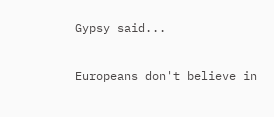Gypsy said...

Europeans don't believe in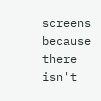screens because there isn't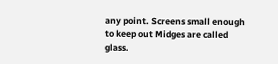any point. Screens small enough to keep out Midges are called glass.